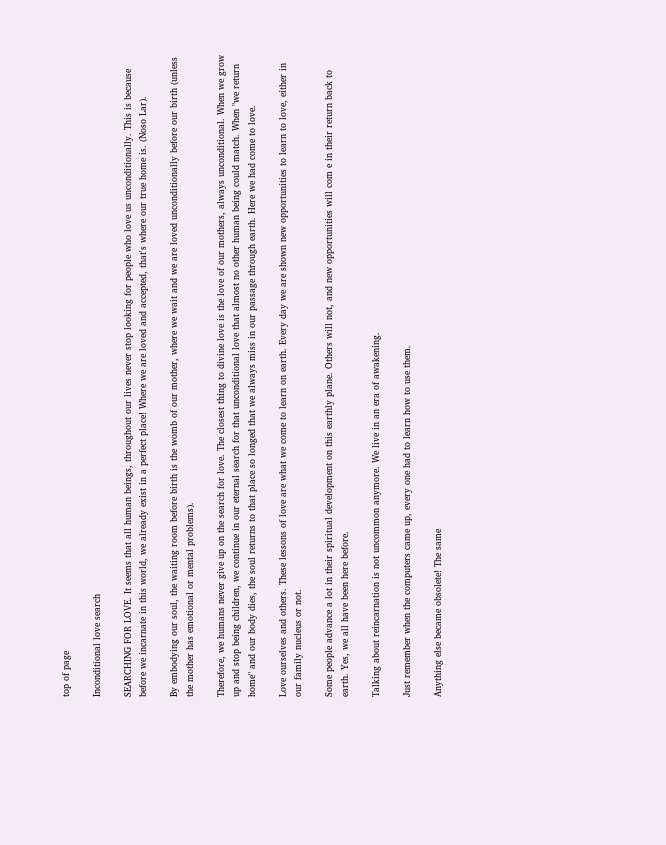top of page

Inconditional love search

SEARCHING FOR LOVE. It seems that all human beings, throughout our lives never stop looking for people who love us unconditionally. This is because before we incarnate in this world, we already exist in a perfect place! Where we are loved and accepted, that's where our true home is. (Noso Lar).

By embodying our soul, the waiting room before birth is the womb of our mother, where we wait and we are loved unconditionally before our birth (unless the mother has emotional or mental problems).

Therefore, we humans never give up on the search for love. The closest thing to divine love is the love of our mothers, always unconditional. When we grow up and stop being children, we continue in our eternal search for that unconditional love that almost no other human being could match. When "we return home" and our body dies, the soul returns to that place so longed that we always miss in our passage through earth. Here we had come to love.

Love ourselves and others. These lessons of love are what we come to learn on earth. Every day we are shown new opportunities to learn to love, either in our family nucleus or not.

Some people advance a lot in their spiritual development on this earthly plane. Others will not, and new opportunities will com e in their return back to earth. Yes, we all have been here before.

Talking about reincarnation is not uncommon anymore. We live in an era of awakening.

Just remember when the computers came up, every one had to learn how to use them.

Anything else became obsolete! The same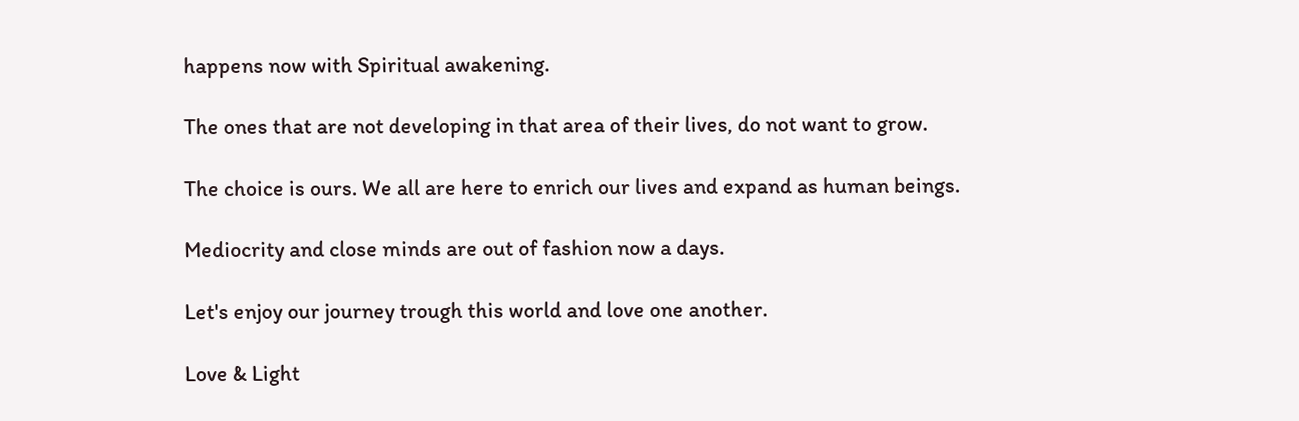happens now with Spiritual awakening.

The ones that are not developing in that area of their lives, do not want to grow.

The choice is ours. We all are here to enrich our lives and expand as human beings.

Mediocrity and close minds are out of fashion now a days.

Let's enjoy our journey trough this world and love one another.

Love & Light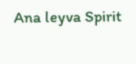Ana leyva Spirit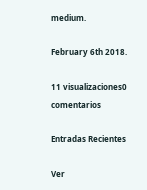medium.

February 6th 2018.

11 visualizaciones0 comentarios

Entradas Recientes

Ver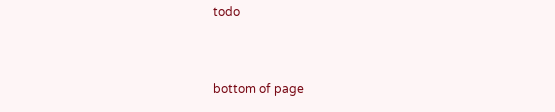todo


bottom of page